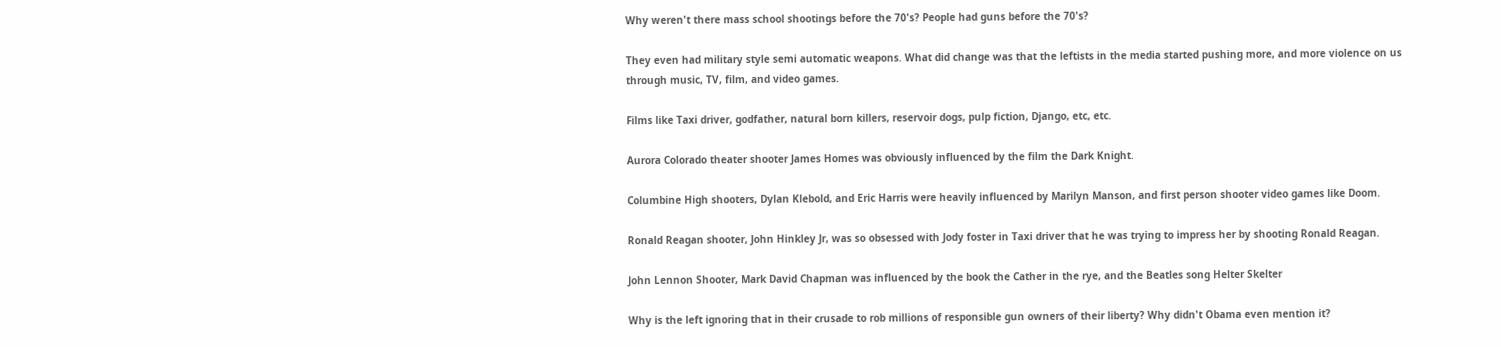Why weren't there mass school shootings before the 70's? People had guns before the 70's?

They even had military style semi automatic weapons. What did change was that the leftists in the media started pushing more, and more violence on us through music, TV, film, and video games.

Films like Taxi driver, godfather, natural born killers, reservoir dogs, pulp fiction, Django, etc, etc.

Aurora Colorado theater shooter James Homes was obviously influenced by the film the Dark Knight.

Columbine High shooters, Dylan Klebold, and Eric Harris were heavily influenced by Marilyn Manson, and first person shooter video games like Doom.

Ronald Reagan shooter, John Hinkley Jr, was so obsessed with Jody foster in Taxi driver that he was trying to impress her by shooting Ronald Reagan.

John Lennon Shooter, Mark David Chapman was influenced by the book the Cather in the rye, and the Beatles song Helter Skelter

Why is the left ignoring that in their crusade to rob millions of responsible gun owners of their liberty? Why didn't Obama even mention it?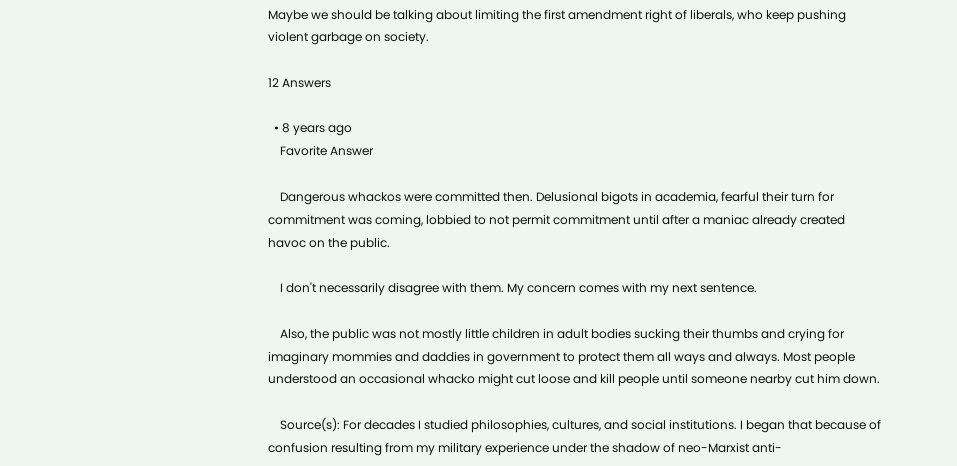Maybe we should be talking about limiting the first amendment right of liberals, who keep pushing violent garbage on society.

12 Answers

  • 8 years ago
    Favorite Answer

    Dangerous whackos were committed then. Delusional bigots in academia, fearful their turn for commitment was coming, lobbied to not permit commitment until after a maniac already created havoc on the public.

    I don't necessarily disagree with them. My concern comes with my next sentence.

    Also, the public was not mostly little children in adult bodies sucking their thumbs and crying for imaginary mommies and daddies in government to protect them all ways and always. Most people understood an occasional whacko might cut loose and kill people until someone nearby cut him down.

    Source(s): For decades I studied philosophies, cultures, and social institutions. I began that because of confusion resulting from my military experience under the shadow of neo-Marxist anti-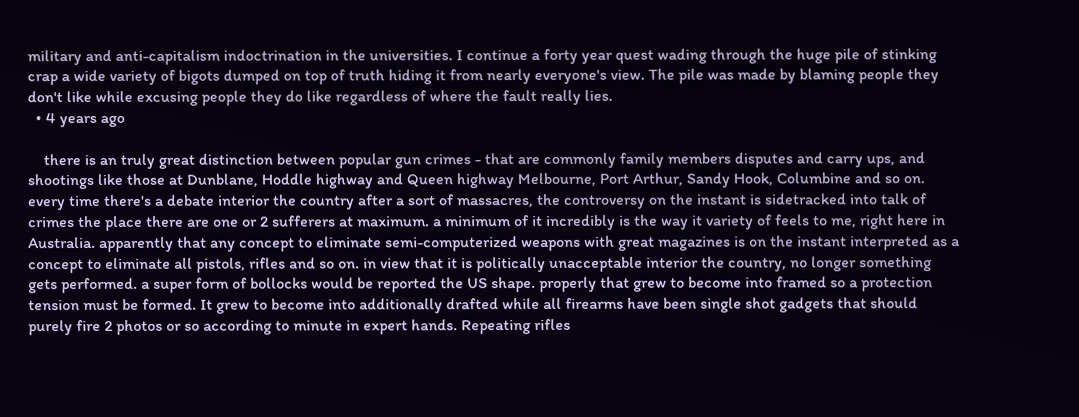military and anti-capitalism indoctrination in the universities. I continue a forty year quest wading through the huge pile of stinking crap a wide variety of bigots dumped on top of truth hiding it from nearly everyone's view. The pile was made by blaming people they don't like while excusing people they do like regardless of where the fault really lies.
  • 4 years ago

    there is an truly great distinction between popular gun crimes - that are commonly family members disputes and carry ups, and shootings like those at Dunblane, Hoddle highway and Queen highway Melbourne, Port Arthur, Sandy Hook, Columbine and so on. every time there's a debate interior the country after a sort of massacres, the controversy on the instant is sidetracked into talk of crimes the place there are one or 2 sufferers at maximum. a minimum of it incredibly is the way it variety of feels to me, right here in Australia. apparently that any concept to eliminate semi-computerized weapons with great magazines is on the instant interpreted as a concept to eliminate all pistols, rifles and so on. in view that it is politically unacceptable interior the country, no longer something gets performed. a super form of bollocks would be reported the US shape. properly that grew to become into framed so a protection tension must be formed. It grew to become into additionally drafted while all firearms have been single shot gadgets that should purely fire 2 photos or so according to minute in expert hands. Repeating rifles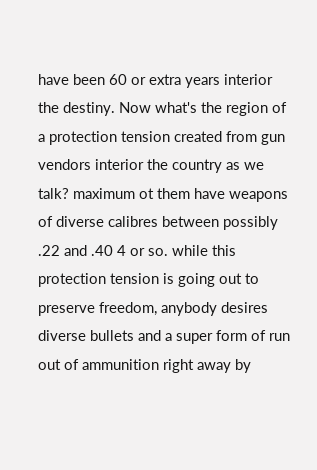have been 60 or extra years interior the destiny. Now what's the region of a protection tension created from gun vendors interior the country as we talk? maximum ot them have weapons of diverse calibres between possibly .22 and .40 4 or so. while this protection tension is going out to preserve freedom, anybody desires diverse bullets and a super form of run out of ammunition right away by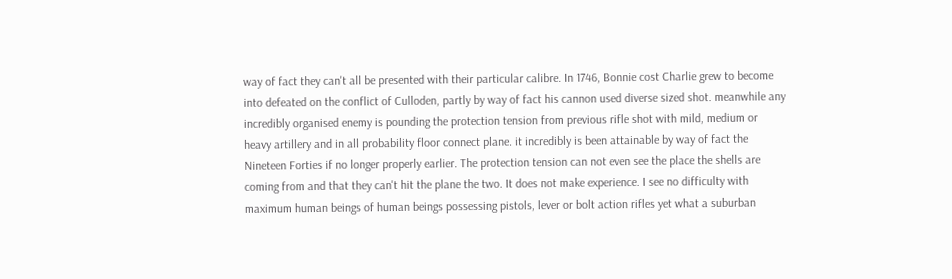way of fact they can't all be presented with their particular calibre. In 1746, Bonnie cost Charlie grew to become into defeated on the conflict of Culloden, partly by way of fact his cannon used diverse sized shot. meanwhile any incredibly organised enemy is pounding the protection tension from previous rifle shot with mild, medium or heavy artillery and in all probability floor connect plane. it incredibly is been attainable by way of fact the Nineteen Forties if no longer properly earlier. The protection tension can not even see the place the shells are coming from and that they can't hit the plane the two. It does not make experience. I see no difficulty with maximum human beings of human beings possessing pistols, lever or bolt action rifles yet what a suburban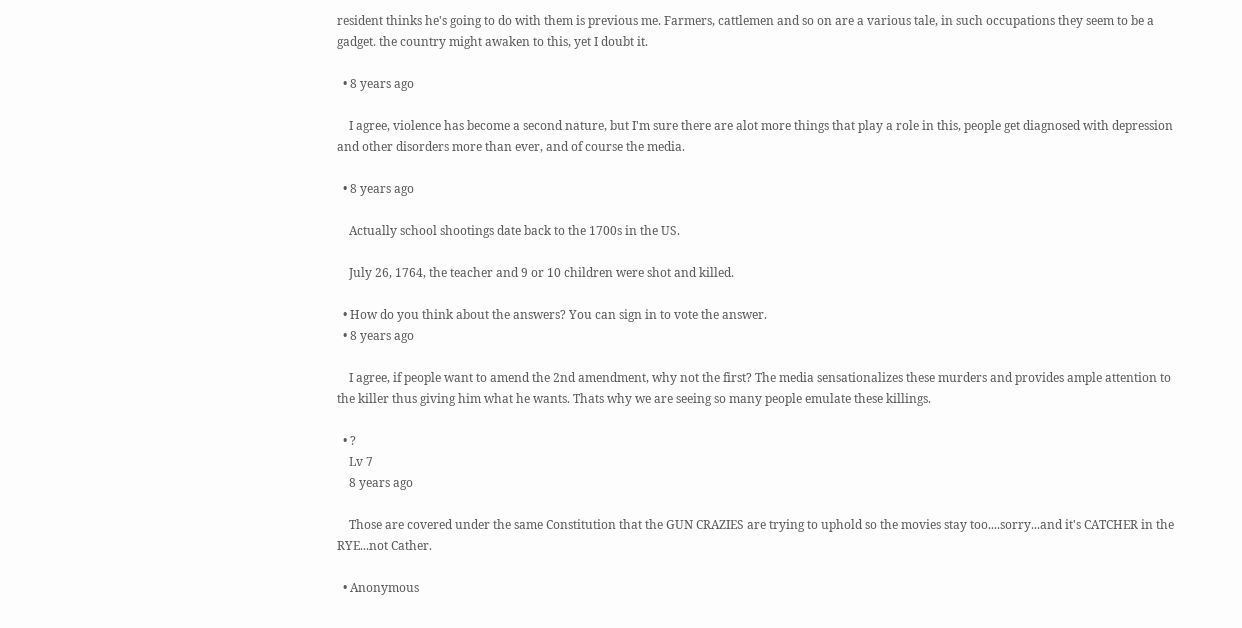resident thinks he's going to do with them is previous me. Farmers, cattlemen and so on are a various tale, in such occupations they seem to be a gadget. the country might awaken to this, yet I doubt it.

  • 8 years ago

    I agree, violence has become a second nature, but I'm sure there are alot more things that play a role in this, people get diagnosed with depression and other disorders more than ever, and of course the media.

  • 8 years ago

    Actually school shootings date back to the 1700s in the US.

    July 26, 1764, the teacher and 9 or 10 children were shot and killed.

  • How do you think about the answers? You can sign in to vote the answer.
  • 8 years ago

    I agree, if people want to amend the 2nd amendment, why not the first? The media sensationalizes these murders and provides ample attention to the killer thus giving him what he wants. Thats why we are seeing so many people emulate these killings.

  • ?
    Lv 7
    8 years ago

    Those are covered under the same Constitution that the GUN CRAZIES are trying to uphold so the movies stay too....sorry...and it's CATCHER in the RYE...not Cather.

  • Anonymous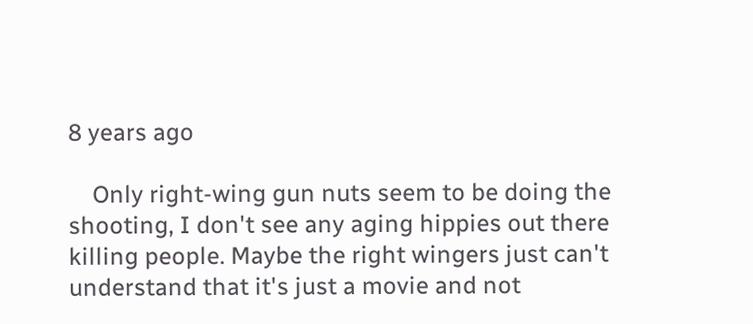8 years ago

    Only right-wing gun nuts seem to be doing the shooting, I don't see any aging hippies out there killing people. Maybe the right wingers just can't understand that it's just a movie and not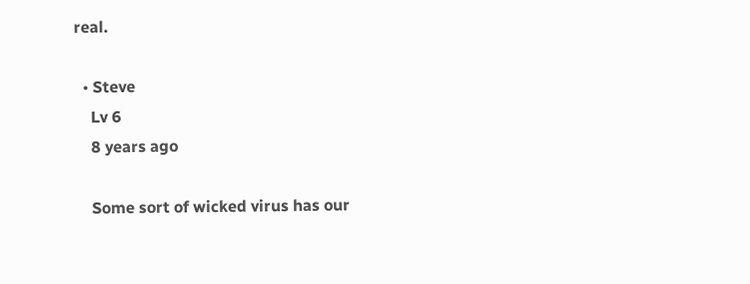real.

  • Steve
    Lv 6
    8 years ago

    Some sort of wicked virus has our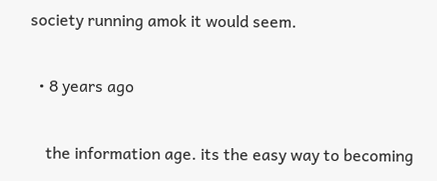society running amok it would seem.

  • 8 years ago

    the information age. its the easy way to becoming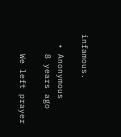infamous.

  • Anonymous
    8 years ago

    We left prayer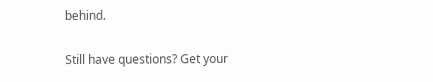behind.

Still have questions? Get your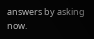answers by asking now.